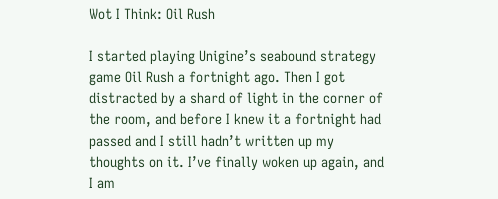Wot I Think: Oil Rush

I started playing Unigine’s seabound strategy game Oil Rush a fortnight ago. Then I got distracted by a shard of light in the corner of the room, and before I knew it a fortnight had passed and I still hadn’t written up my thoughts on it. I’ve finally woken up again, and I am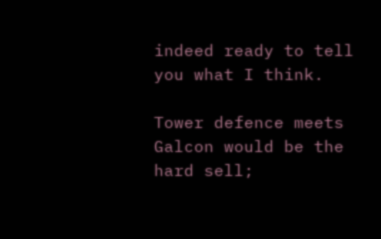indeed ready to tell you what I think.

Tower defence meets Galcon would be the hard sell;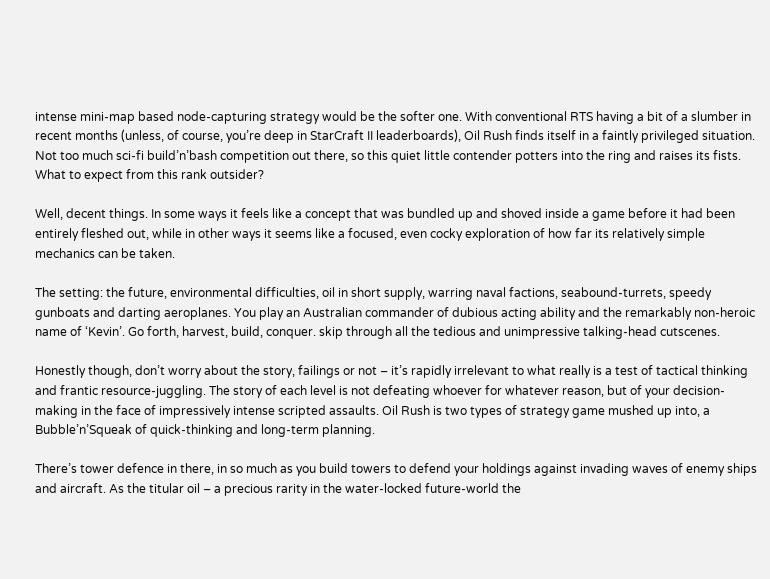intense mini-map based node-capturing strategy would be the softer one. With conventional RTS having a bit of a slumber in recent months (unless, of course, you’re deep in StarCraft II leaderboards), Oil Rush finds itself in a faintly privileged situation. Not too much sci-fi build’n’bash competition out there, so this quiet little contender potters into the ring and raises its fists. What to expect from this rank outsider?

Well, decent things. In some ways it feels like a concept that was bundled up and shoved inside a game before it had been entirely fleshed out, while in other ways it seems like a focused, even cocky exploration of how far its relatively simple mechanics can be taken.

The setting: the future, environmental difficulties, oil in short supply, warring naval factions, seabound-turrets, speedy gunboats and darting aeroplanes. You play an Australian commander of dubious acting ability and the remarkably non-heroic name of ‘Kevin’. Go forth, harvest, build, conquer. skip through all the tedious and unimpressive talking-head cutscenes.

Honestly though, don’t worry about the story, failings or not – it’s rapidly irrelevant to what really is a test of tactical thinking and frantic resource-juggling. The story of each level is not defeating whoever for whatever reason, but of your decision-making in the face of impressively intense scripted assaults. Oil Rush is two types of strategy game mushed up into, a Bubble’n’Squeak of quick-thinking and long-term planning.

There’s tower defence in there, in so much as you build towers to defend your holdings against invading waves of enemy ships and aircraft. As the titular oil – a precious rarity in the water-locked future-world the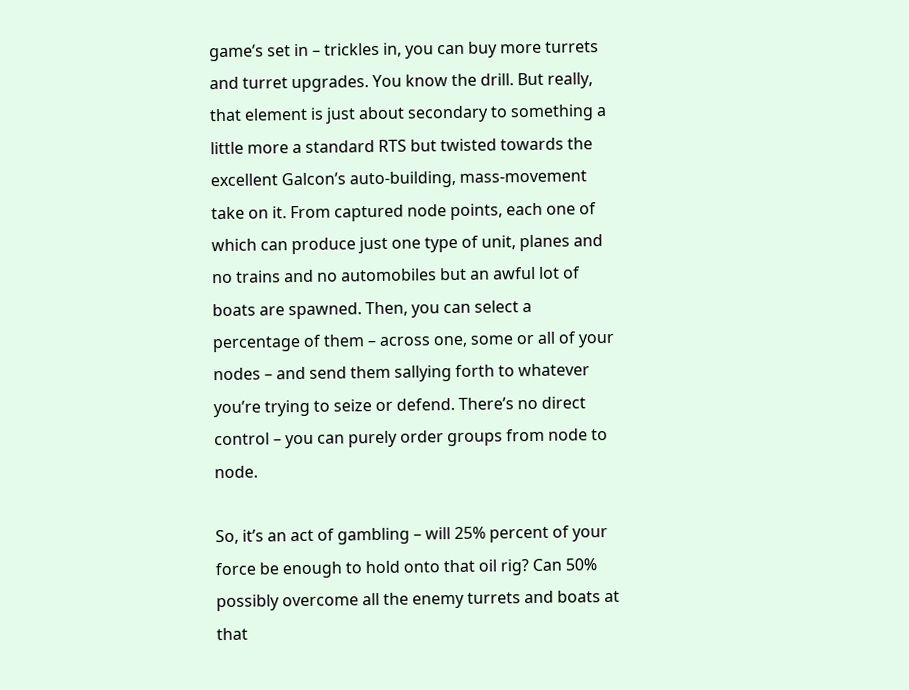game’s set in – trickles in, you can buy more turrets and turret upgrades. You know the drill. But really, that element is just about secondary to something a little more a standard RTS but twisted towards the excellent Galcon’s auto-building, mass-movement take on it. From captured node points, each one of which can produce just one type of unit, planes and no trains and no automobiles but an awful lot of boats are spawned. Then, you can select a percentage of them – across one, some or all of your nodes – and send them sallying forth to whatever you’re trying to seize or defend. There’s no direct control – you can purely order groups from node to node.

So, it’s an act of gambling – will 25% percent of your force be enough to hold onto that oil rig? Can 50% possibly overcome all the enemy turrets and boats at that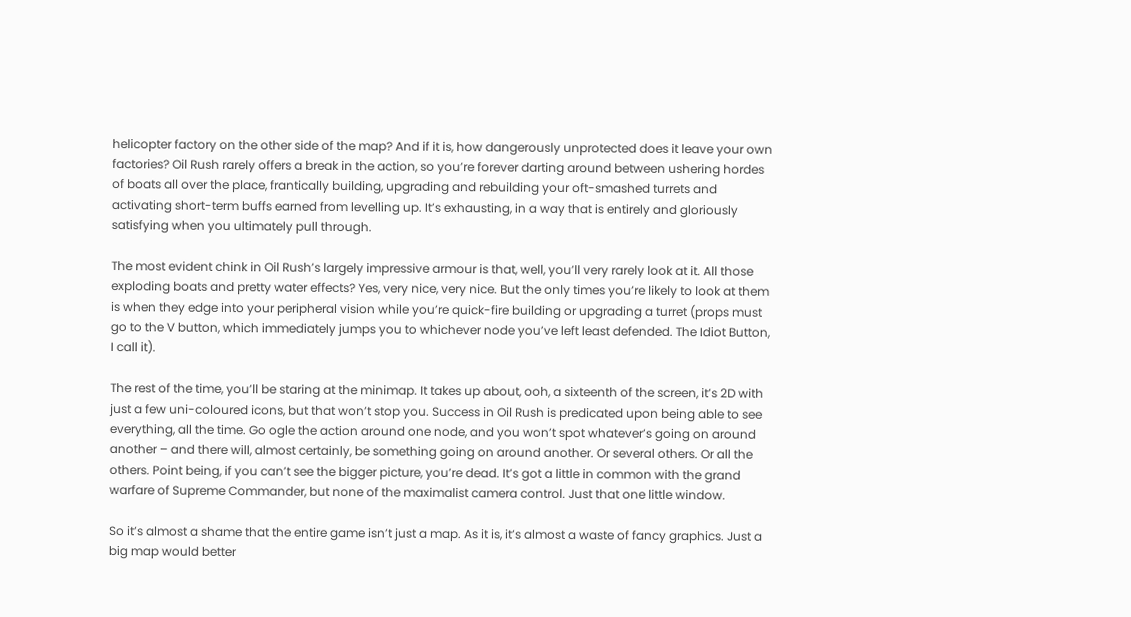helicopter factory on the other side of the map? And if it is, how dangerously unprotected does it leave your own factories? Oil Rush rarely offers a break in the action, so you’re forever darting around between ushering hordes of boats all over the place, frantically building, upgrading and rebuilding your oft-smashed turrets and activating short-term buffs earned from levelling up. It’s exhausting, in a way that is entirely and gloriously satisfying when you ultimately pull through.

The most evident chink in Oil Rush’s largely impressive armour is that, well, you’ll very rarely look at it. All those exploding boats and pretty water effects? Yes, very nice, very nice. But the only times you’re likely to look at them is when they edge into your peripheral vision while you’re quick-fire building or upgrading a turret (props must go to the V button, which immediately jumps you to whichever node you’ve left least defended. The Idiot Button, I call it).

The rest of the time, you’ll be staring at the minimap. It takes up about, ooh, a sixteenth of the screen, it’s 2D with just a few uni-coloured icons, but that won’t stop you. Success in Oil Rush is predicated upon being able to see everything, all the time. Go ogle the action around one node, and you won’t spot whatever’s going on around another – and there will, almost certainly, be something going on around another. Or several others. Or all the others. Point being, if you can’t see the bigger picture, you’re dead. It’s got a little in common with the grand warfare of Supreme Commander, but none of the maximalist camera control. Just that one little window.

So it’s almost a shame that the entire game isn’t just a map. As it is, it’s almost a waste of fancy graphics. Just a big map would better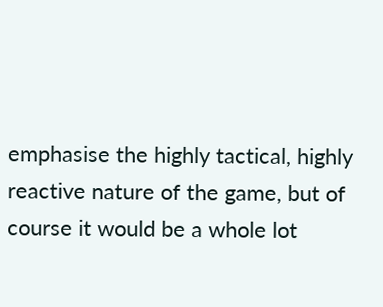emphasise the highly tactical, highly reactive nature of the game, but of course it would be a whole lot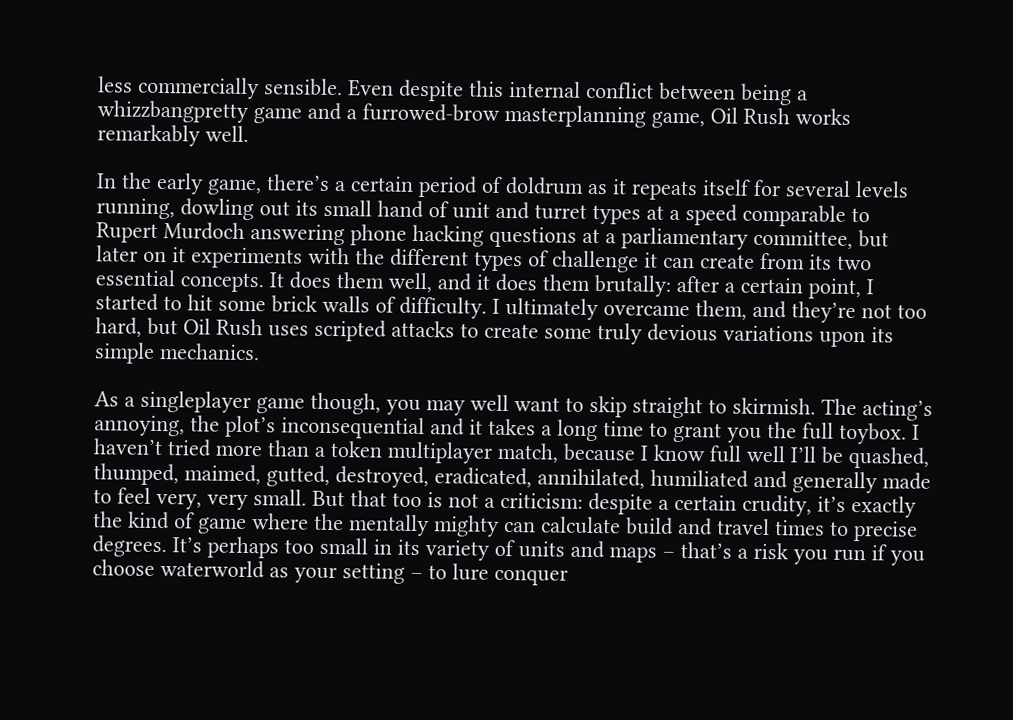less commercially sensible. Even despite this internal conflict between being a whizzbangpretty game and a furrowed-brow masterplanning game, Oil Rush works remarkably well.

In the early game, there’s a certain period of doldrum as it repeats itself for several levels running, dowling out its small hand of unit and turret types at a speed comparable to Rupert Murdoch answering phone hacking questions at a parliamentary committee, but later on it experiments with the different types of challenge it can create from its two essential concepts. It does them well, and it does them brutally: after a certain point, I started to hit some brick walls of difficulty. I ultimately overcame them, and they’re not too hard, but Oil Rush uses scripted attacks to create some truly devious variations upon its simple mechanics.

As a singleplayer game though, you may well want to skip straight to skirmish. The acting’s annoying, the plot’s inconsequential and it takes a long time to grant you the full toybox. I haven’t tried more than a token multiplayer match, because I know full well I’ll be quashed, thumped, maimed, gutted, destroyed, eradicated, annihilated, humiliated and generally made to feel very, very small. But that too is not a criticism: despite a certain crudity, it’s exactly the kind of game where the mentally mighty can calculate build and travel times to precise degrees. It’s perhaps too small in its variety of units and maps – that’s a risk you run if you choose waterworld as your setting – to lure conquer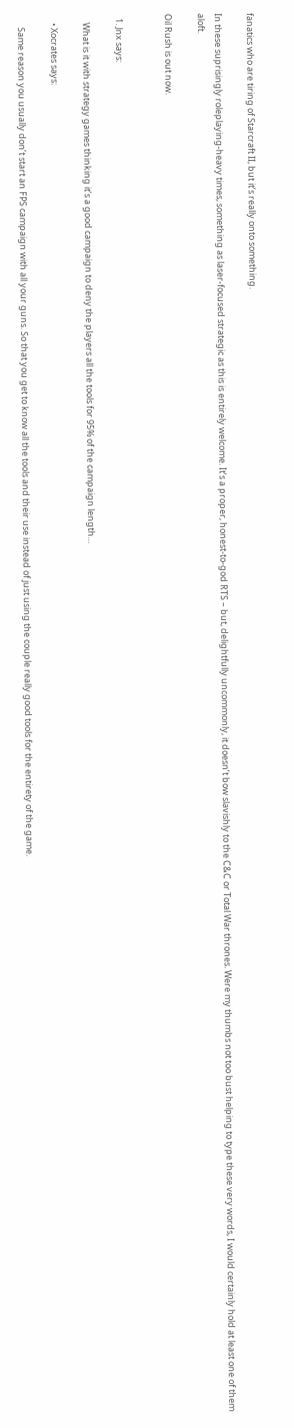fanatics who are tiring of Starcraft II, but it’s really onto something.

In these suprisingly roleplaying-heavy times, something as laser-focused strategic as this is entirely welcome. It’s a proper, honest-to-god RTS – but, delightfully uncommonly, it doesn’t bow slavishly to the C&C or Total War thrones. Were my thumbs not too bust helping to type these very words, I would certainly hold at least one of them aloft.

Oil Rush is out now.


  1. Jnx says:

    What is it with strategy games thinking it’s a good campaign to deny the players all the tools for 95% of the campaign length…

    • Xocrates says:

      Same reason you usually don’t start an FPS campaign with all your guns. So that you get to know all the tools and their use instead of just using the couple really good tools for the entirety of the game.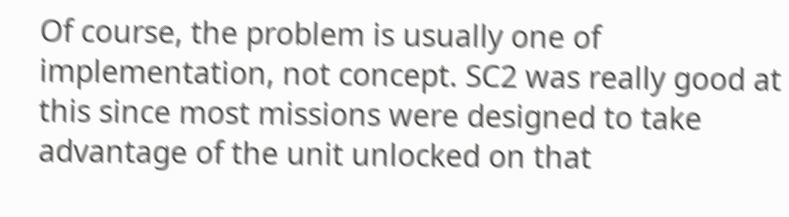Of course, the problem is usually one of implementation, not concept. SC2 was really good at this since most missions were designed to take advantage of the unit unlocked on that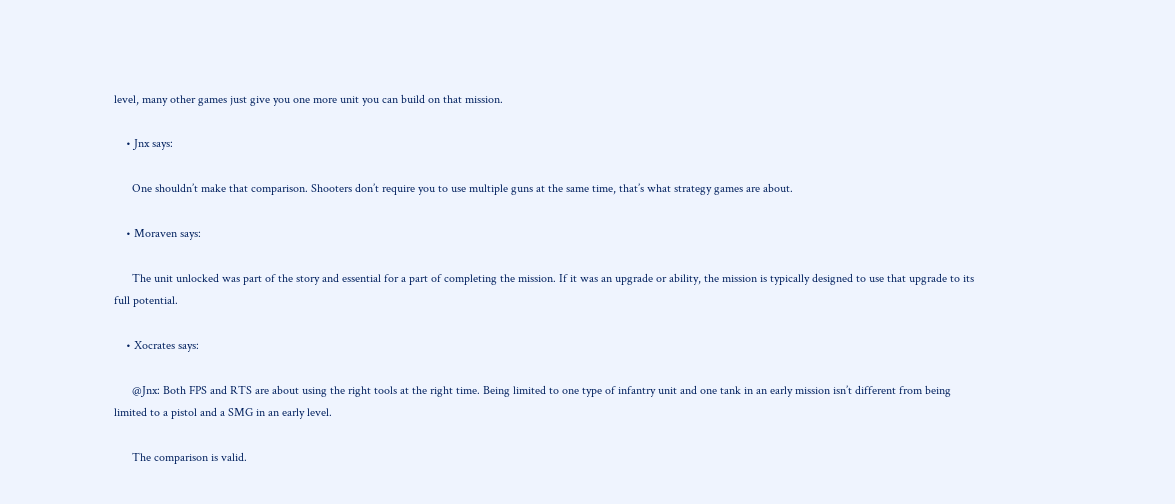level, many other games just give you one more unit you can build on that mission.

    • Jnx says:

      One shouldn’t make that comparison. Shooters don’t require you to use multiple guns at the same time, that’s what strategy games are about.

    • Moraven says:

      The unit unlocked was part of the story and essential for a part of completing the mission. If it was an upgrade or ability, the mission is typically designed to use that upgrade to its full potential.

    • Xocrates says:

      @Jnx: Both FPS and RTS are about using the right tools at the right time. Being limited to one type of infantry unit and one tank in an early mission isn’t different from being limited to a pistol and a SMG in an early level.

      The comparison is valid.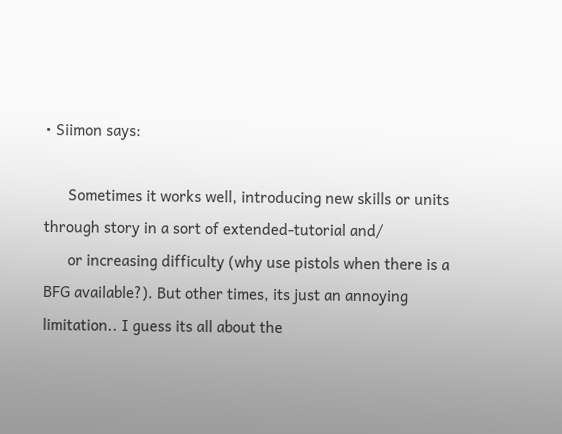• Siimon says:

      Sometimes it works well, introducing new skills or units through story in a sort of extended-tutorial and/
      or increasing difficulty (why use pistols when there is a BFG available?). But other times, its just an annoying limitation.. I guess its all about the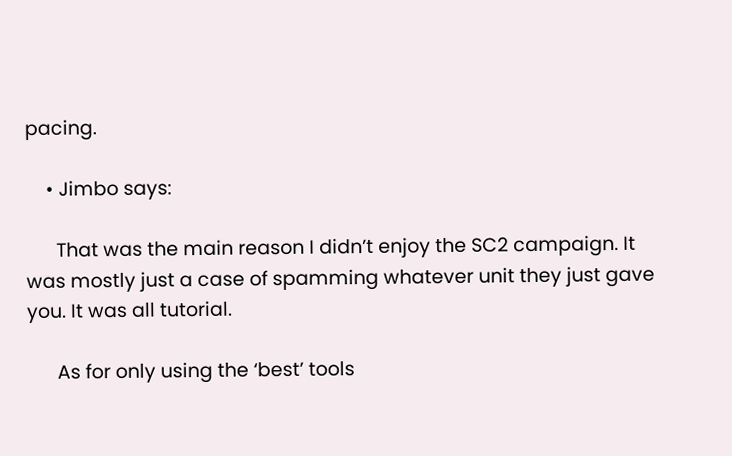pacing.

    • Jimbo says:

      That was the main reason I didn’t enjoy the SC2 campaign. It was mostly just a case of spamming whatever unit they just gave you. It was all tutorial.

      As for only using the ‘best’ tools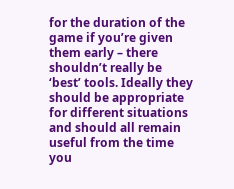for the duration of the game if you’re given them early – there shouldn’t really be ‘best’ tools. Ideally they should be appropriate for different situations and should all remain useful from the time you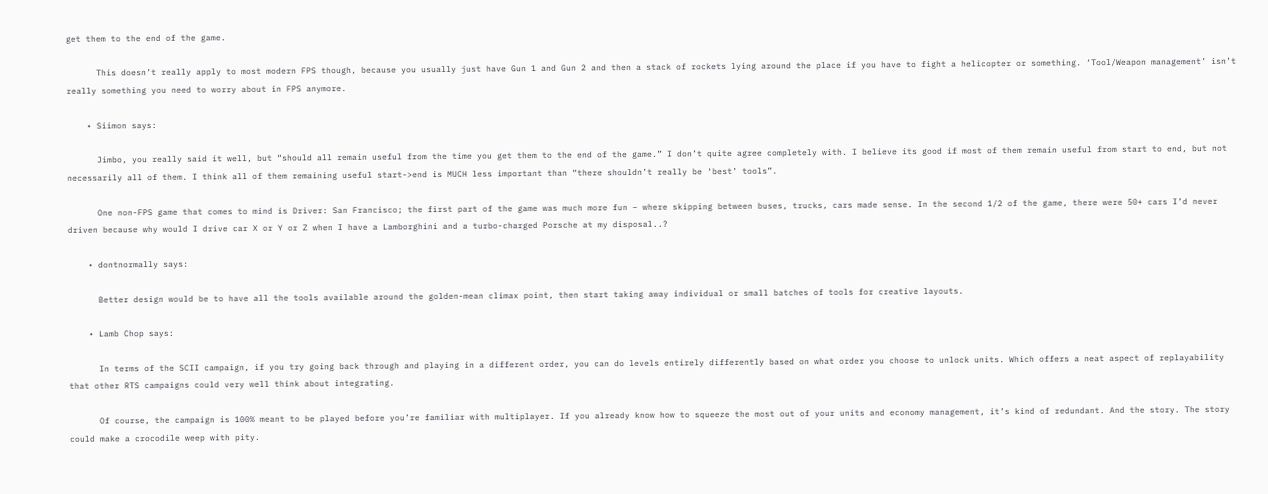get them to the end of the game.

      This doesn’t really apply to most modern FPS though, because you usually just have Gun 1 and Gun 2 and then a stack of rockets lying around the place if you have to fight a helicopter or something. ‘Tool/Weapon management’ isn’t really something you need to worry about in FPS anymore.

    • Siimon says:

      Jimbo, you really said it well, but “should all remain useful from the time you get them to the end of the game.” I don’t quite agree completely with. I believe its good if most of them remain useful from start to end, but not necessarily all of them. I think all of them remaining useful start->end is MUCH less important than “there shouldn’t really be ‘best’ tools”.

      One non-FPS game that comes to mind is Driver: San Francisco; the first part of the game was much more fun – where skipping between buses, trucks, cars made sense. In the second 1/2 of the game, there were 50+ cars I’d never driven because why would I drive car X or Y or Z when I have a Lamborghini and a turbo-charged Porsche at my disposal..?

    • dontnormally says:

      Better design would be to have all the tools available around the golden-mean climax point, then start taking away individual or small batches of tools for creative layouts.

    • Lamb Chop says:

      In terms of the SCII campaign, if you try going back through and playing in a different order, you can do levels entirely differently based on what order you choose to unlock units. Which offers a neat aspect of replayability that other RTS campaigns could very well think about integrating.

      Of course, the campaign is 100% meant to be played before you’re familiar with multiplayer. If you already know how to squeeze the most out of your units and economy management, it’s kind of redundant. And the story. The story could make a crocodile weep with pity.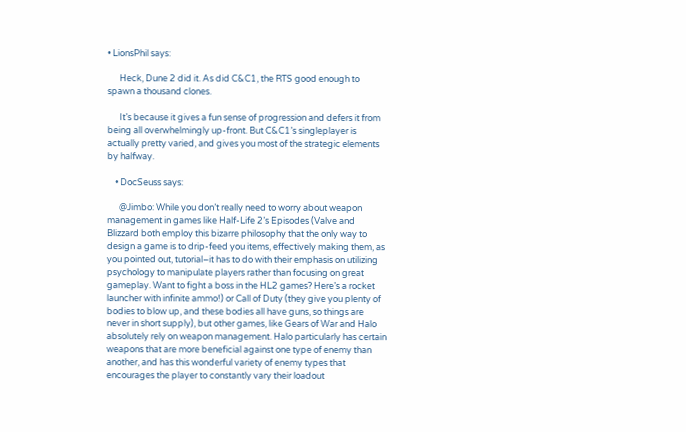• LionsPhil says:

      Heck, Dune 2 did it. As did C&C1, the RTS good enough to spawn a thousand clones.

      It’s because it gives a fun sense of progression and defers it from being all overwhelmingly up-front. But C&C1’s singleplayer is actually pretty varied, and gives you most of the strategic elements by halfway.

    • DocSeuss says:

      @Jimbo: While you don’t really need to worry about weapon management in games like Half-Life 2’s Episodes (Valve and Blizzard both employ this bizarre philosophy that the only way to design a game is to drip-feed you items, effectively making them, as you pointed out, tutorial–it has to do with their emphasis on utilizing psychology to manipulate players rather than focusing on great gameplay. Want to fight a boss in the HL2 games? Here’s a rocket launcher with infinite ammo!) or Call of Duty (they give you plenty of bodies to blow up, and these bodies all have guns, so things are never in short supply), but other games, like Gears of War and Halo absolutely rely on weapon management. Halo particularly has certain weapons that are more beneficial against one type of enemy than another, and has this wonderful variety of enemy types that encourages the player to constantly vary their loadout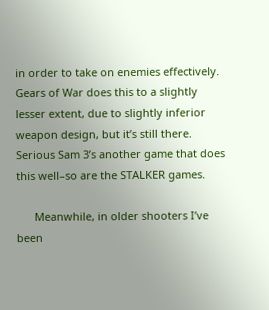in order to take on enemies effectively. Gears of War does this to a slightly lesser extent, due to slightly inferior weapon design, but it’s still there. Serious Sam 3’s another game that does this well–so are the STALKER games.

      Meanwhile, in older shooters I’ve been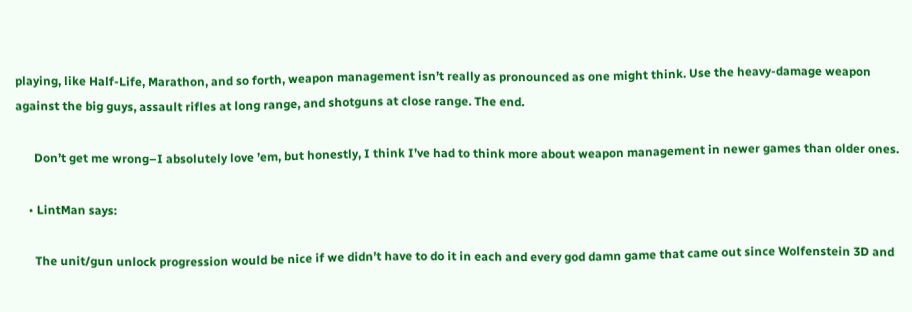playing, like Half-Life, Marathon, and so forth, weapon management isn’t really as pronounced as one might think. Use the heavy-damage weapon against the big guys, assault rifles at long range, and shotguns at close range. The end.

      Don’t get me wrong–I absolutely love ’em, but honestly, I think I’ve had to think more about weapon management in newer games than older ones.

    • LintMan says:

      The unit/gun unlock progression would be nice if we didn’t have to do it in each and every god damn game that came out since Wolfenstein 3D and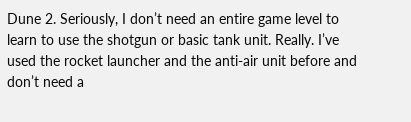Dune 2. Seriously, I don’t need an entire game level to learn to use the shotgun or basic tank unit. Really. I’ve used the rocket launcher and the anti-air unit before and don’t need a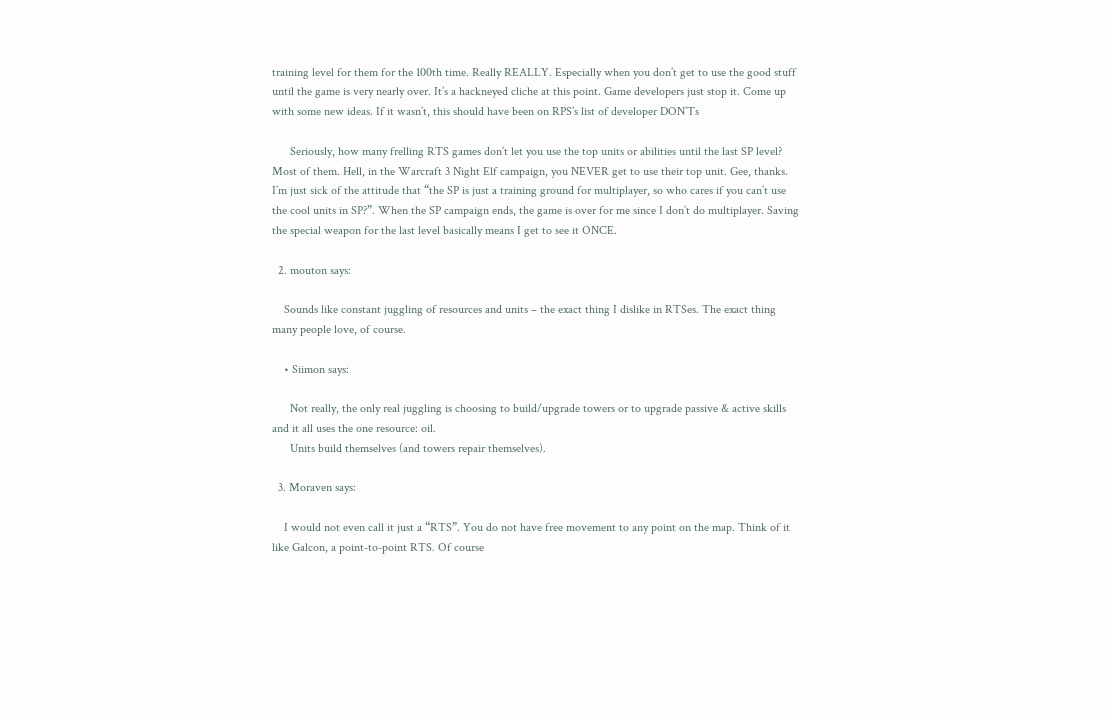training level for them for the 100th time. Really REALLY. Especially when you don’t get to use the good stuff until the game is very nearly over. It’s a hackneyed cliche at this point. Game developers just stop it. Come up with some new ideas. If it wasn’t, this should have been on RPS’s list of developer DON’Ts

      Seriously, how many frelling RTS games don’t let you use the top units or abilities until the last SP level? Most of them. Hell, in the Warcraft 3 Night Elf campaign, you NEVER get to use their top unit. Gee, thanks. I’m just sick of the attitude that “the SP is just a training ground for multiplayer, so who cares if you can’t use the cool units in SP?”. When the SP campaign ends, the game is over for me since I don’t do multiplayer. Saving the special weapon for the last level basically means I get to see it ONCE.

  2. mouton says:

    Sounds like constant juggling of resources and units – the exact thing I dislike in RTSes. The exact thing many people love, of course.

    • Siimon says:

      Not really, the only real juggling is choosing to build/upgrade towers or to upgrade passive & active skills and it all uses the one resource: oil.
      Units build themselves (and towers repair themselves).

  3. Moraven says:

    I would not even call it just a “RTS”. You do not have free movement to any point on the map. Think of it like Galcon, a point-to-point RTS. Of course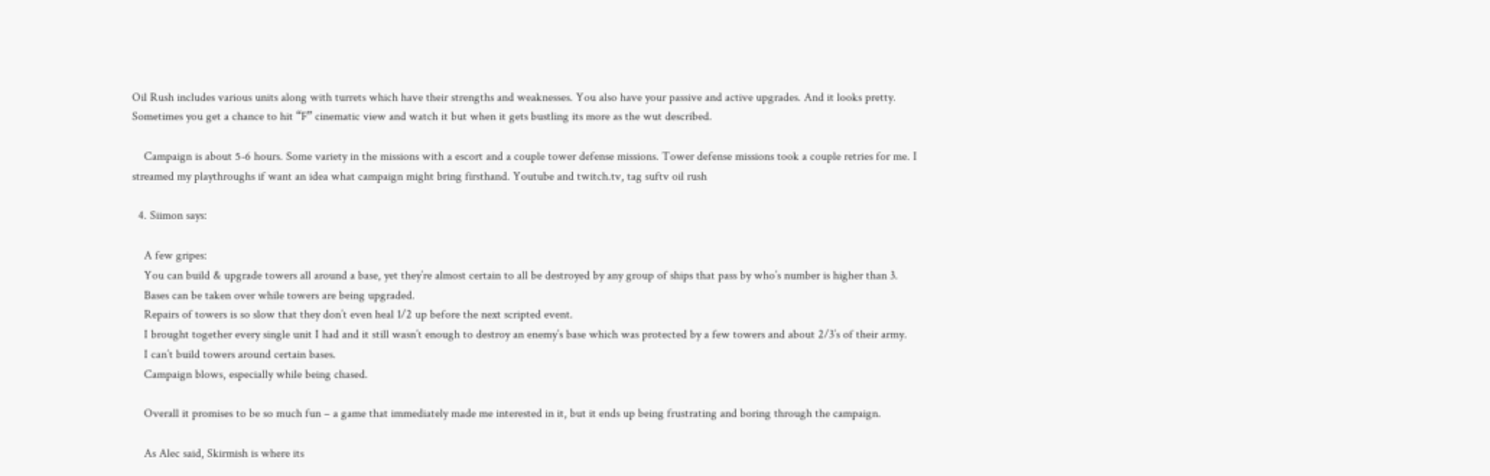Oil Rush includes various units along with turrets which have their strengths and weaknesses. You also have your passive and active upgrades. And it looks pretty. Sometimes you get a chance to hit “F” cinematic view and watch it but when it gets bustling its more as the wut described.

    Campaign is about 5-6 hours. Some variety in the missions with a escort and a couple tower defense missions. Tower defense missions took a couple retries for me. I streamed my playthroughs if want an idea what campaign might bring firsthand. Youtube and twitch.tv, tag suftv oil rush

  4. Siimon says:

    A few gripes:
    You can build & upgrade towers all around a base, yet they’re almost certain to all be destroyed by any group of ships that pass by who’s number is higher than 3.
    Bases can be taken over while towers are being upgraded.
    Repairs of towers is so slow that they don’t even heal 1/2 up before the next scripted event.
    I brought together every single unit I had and it still wasn’t enough to destroy an enemy’s base which was protected by a few towers and about 2/3’s of their army.
    I can’t build towers around certain bases.
    Campaign blows, especially while being chased.

    Overall it promises to be so much fun – a game that immediately made me interested in it, but it ends up being frustrating and boring through the campaign.

    As Alec said, Skirmish is where its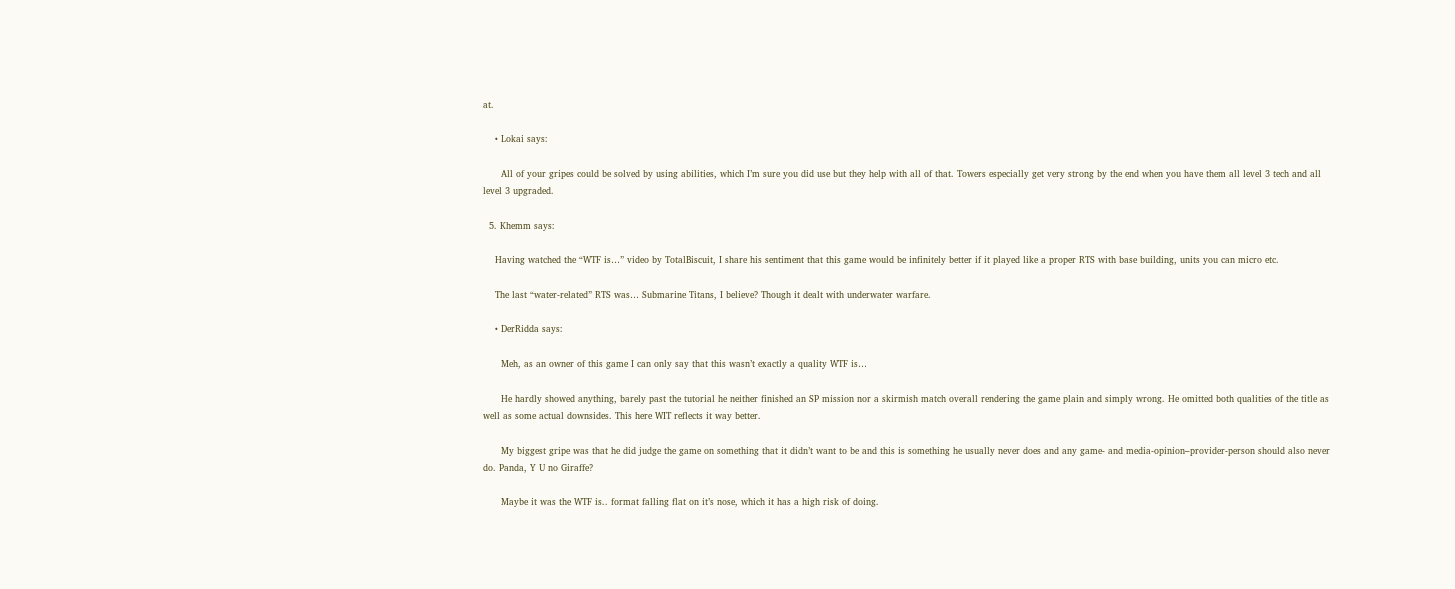at.

    • Lokai says:

      All of your gripes could be solved by using abilities, which I’m sure you did use but they help with all of that. Towers especially get very strong by the end when you have them all level 3 tech and all level 3 upgraded.

  5. Khemm says:

    Having watched the “WTF is…” video by TotalBiscuit, I share his sentiment that this game would be infinitely better if it played like a proper RTS with base building, units you can micro etc.

    The last “water-related” RTS was… Submarine Titans, I believe? Though it dealt with underwater warfare.

    • DerRidda says:

      Meh, as an owner of this game I can only say that this wasn’t exactly a quality WTF is…

      He hardly showed anything, barely past the tutorial he neither finished an SP mission nor a skirmish match overall rendering the game plain and simply wrong. He omitted both qualities of the title as well as some actual downsides. This here WIT reflects it way better.

      My biggest gripe was that he did judge the game on something that it didn’t want to be and this is something he usually never does and any game- and media-opinion–provider-person should also never do. Panda, Y U no Giraffe?

      Maybe it was the WTF is.. format falling flat on it’s nose, which it has a high risk of doing.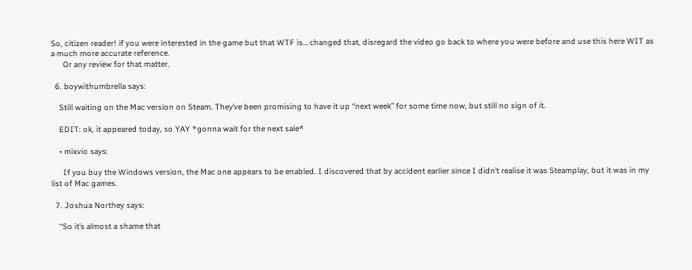So, citizen reader! if you were interested in the game but that WTF is… changed that, disregard the video go back to where you were before and use this here WIT as a much more accurate reference.
      Or any review for that matter.

  6. boywithumbrella says:

    Still waiting on the Mac version on Steam. They’ve been promising to have it up “next week” for some time now, but still no sign of it.

    EDIT: ok, it appeared today, so YAY *gonna wait for the next sale*

    • mixvio says:

      If you buy the Windows version, the Mac one appears to be enabled. I discovered that by accident earlier since I didn’t realise it was Steamplay, but it was in my list of Mac games.

  7. Joshua Northey says:

    “So it’s almost a shame that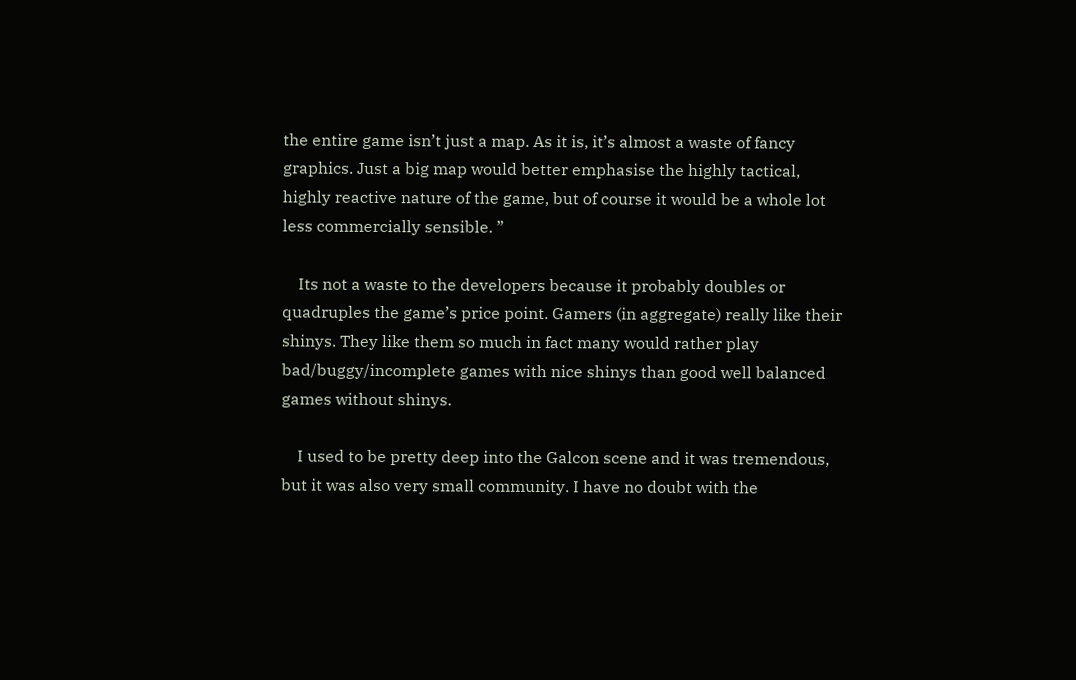the entire game isn’t just a map. As it is, it’s almost a waste of fancy graphics. Just a big map would better emphasise the highly tactical, highly reactive nature of the game, but of course it would be a whole lot less commercially sensible. ”

    Its not a waste to the developers because it probably doubles or quadruples the game’s price point. Gamers (in aggregate) really like their shinys. They like them so much in fact many would rather play bad/buggy/incomplete games with nice shinys than good well balanced games without shinys.

    I used to be pretty deep into the Galcon scene and it was tremendous, but it was also very small community. I have no doubt with the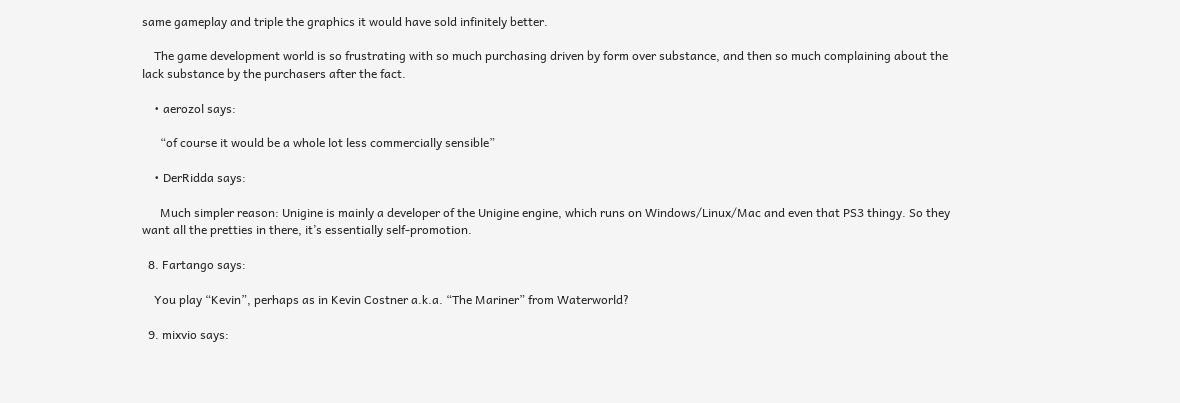same gameplay and triple the graphics it would have sold infinitely better.

    The game development world is so frustrating with so much purchasing driven by form over substance, and then so much complaining about the lack substance by the purchasers after the fact.

    • aerozol says:

      “of course it would be a whole lot less commercially sensible”

    • DerRidda says:

      Much simpler reason: Unigine is mainly a developer of the Unigine engine, which runs on Windows/Linux/Mac and even that PS3 thingy. So they want all the pretties in there, it’s essentially self-promotion.

  8. Fartango says:

    You play “Kevin”, perhaps as in Kevin Costner a.k.a. “The Mariner” from Waterworld?

  9. mixvio says: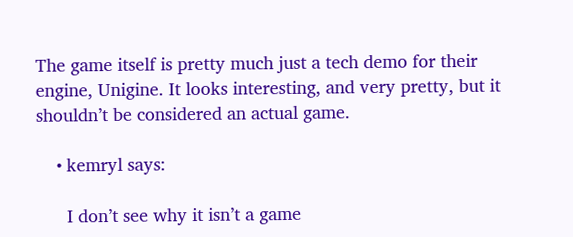The game itself is pretty much just a tech demo for their engine, Unigine. It looks interesting, and very pretty, but it shouldn’t be considered an actual game.

    • kemryl says:

      I don’t see why it isn’t a game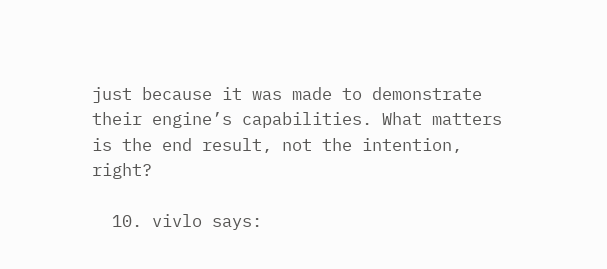just because it was made to demonstrate their engine’s capabilities. What matters is the end result, not the intention, right?

  10. vivlo says: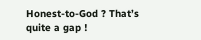Honest-to-God ? That’s quite a gap !